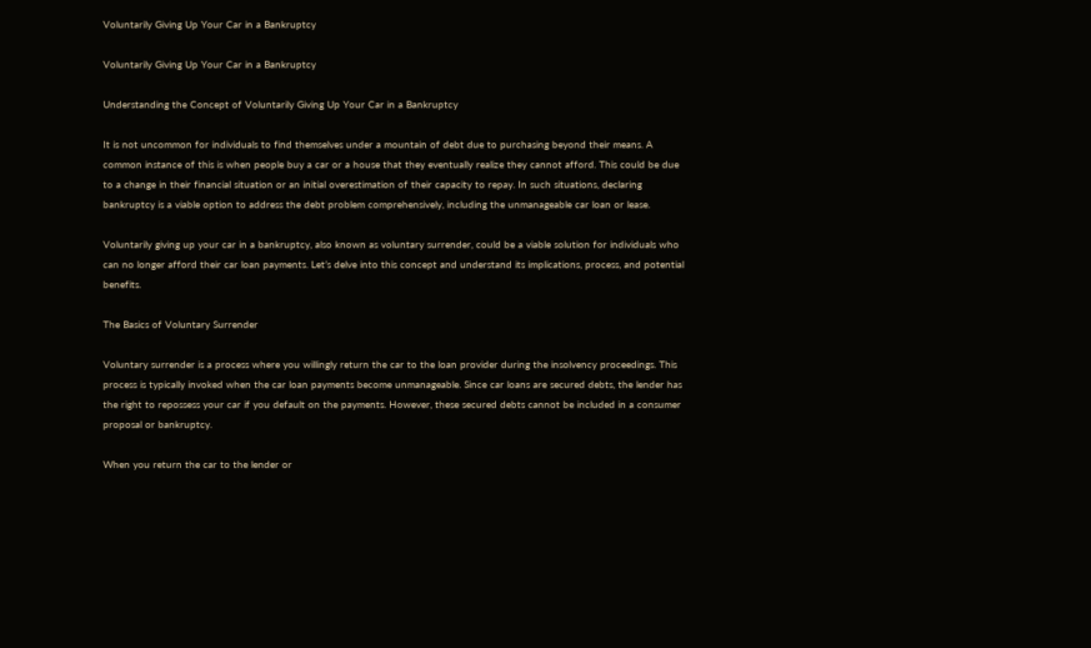Voluntarily Giving Up Your Car in a Bankruptcy

Voluntarily Giving Up Your Car in a Bankruptcy

Understanding the Concept of Voluntarily Giving Up Your Car in a Bankruptcy

It is not uncommon for individuals to find themselves under a mountain of debt due to purchasing beyond their means. A common instance of this is when people buy a car or a house that they eventually realize they cannot afford. This could be due to a change in their financial situation or an initial overestimation of their capacity to repay. In such situations, declaring bankruptcy is a viable option to address the debt problem comprehensively, including the unmanageable car loan or lease.

Voluntarily giving up your car in a bankruptcy, also known as voluntary surrender, could be a viable solution for individuals who can no longer afford their car loan payments. Let’s delve into this concept and understand its implications, process, and potential benefits.

The Basics of Voluntary Surrender

Voluntary surrender is a process where you willingly return the car to the loan provider during the insolvency proceedings. This process is typically invoked when the car loan payments become unmanageable. Since car loans are secured debts, the lender has the right to repossess your car if you default on the payments. However, these secured debts cannot be included in a consumer proposal or bankruptcy.

When you return the car to the lender or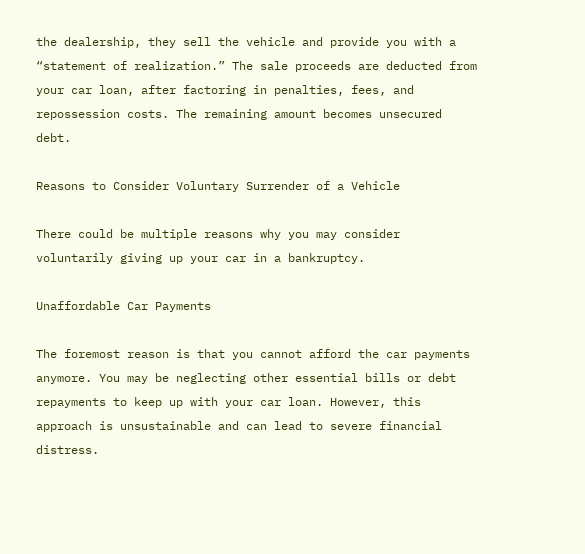the dealership, they sell the vehicle and provide you with a “statement of realization.” The sale proceeds are deducted from your car loan, after factoring in penalties, fees, and repossession costs. The remaining amount becomes unsecured debt.

Reasons to Consider Voluntary Surrender of a Vehicle

There could be multiple reasons why you may consider voluntarily giving up your car in a bankruptcy.

Unaffordable Car Payments

The foremost reason is that you cannot afford the car payments anymore. You may be neglecting other essential bills or debt repayments to keep up with your car loan. However, this approach is unsustainable and can lead to severe financial distress.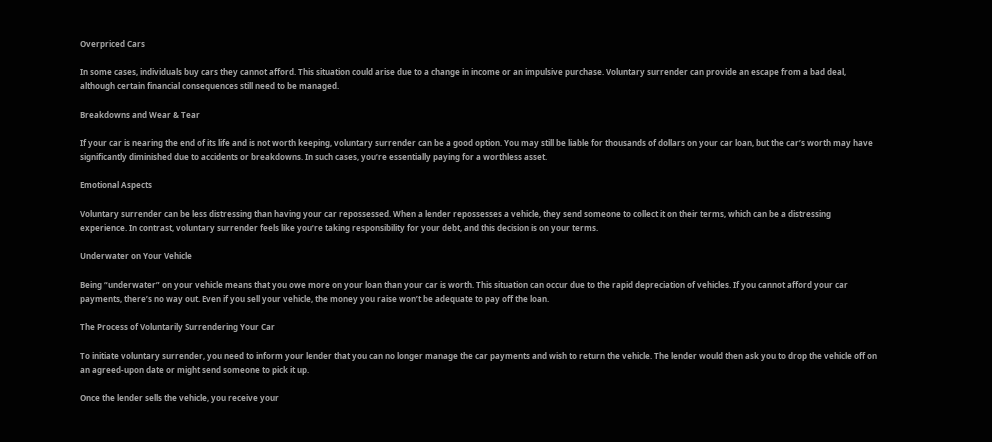Overpriced Cars

In some cases, individuals buy cars they cannot afford. This situation could arise due to a change in income or an impulsive purchase. Voluntary surrender can provide an escape from a bad deal, although certain financial consequences still need to be managed.

Breakdowns and Wear & Tear

If your car is nearing the end of its life and is not worth keeping, voluntary surrender can be a good option. You may still be liable for thousands of dollars on your car loan, but the car’s worth may have significantly diminished due to accidents or breakdowns. In such cases, you’re essentially paying for a worthless asset.

Emotional Aspects

Voluntary surrender can be less distressing than having your car repossessed. When a lender repossesses a vehicle, they send someone to collect it on their terms, which can be a distressing experience. In contrast, voluntary surrender feels like you’re taking responsibility for your debt, and this decision is on your terms.

Underwater on Your Vehicle

Being “underwater” on your vehicle means that you owe more on your loan than your car is worth. This situation can occur due to the rapid depreciation of vehicles. If you cannot afford your car payments, there’s no way out. Even if you sell your vehicle, the money you raise won’t be adequate to pay off the loan.

The Process of Voluntarily Surrendering Your Car

To initiate voluntary surrender, you need to inform your lender that you can no longer manage the car payments and wish to return the vehicle. The lender would then ask you to drop the vehicle off on an agreed-upon date or might send someone to pick it up.

Once the lender sells the vehicle, you receive your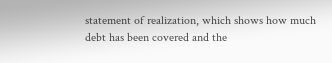statement of realization, which shows how much debt has been covered and the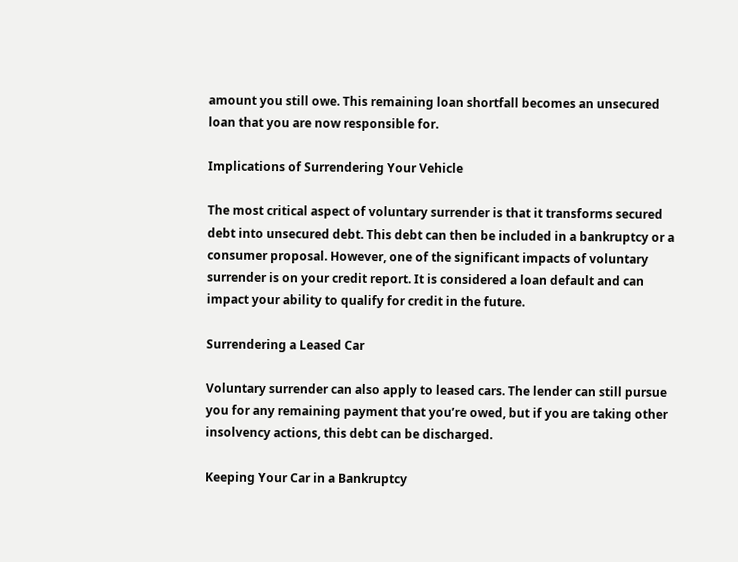amount you still owe. This remaining loan shortfall becomes an unsecured loan that you are now responsible for.

Implications of Surrendering Your Vehicle

The most critical aspect of voluntary surrender is that it transforms secured debt into unsecured debt. This debt can then be included in a bankruptcy or a consumer proposal. However, one of the significant impacts of voluntary surrender is on your credit report. It is considered a loan default and can impact your ability to qualify for credit in the future.

Surrendering a Leased Car

Voluntary surrender can also apply to leased cars. The lender can still pursue you for any remaining payment that you’re owed, but if you are taking other insolvency actions, this debt can be discharged.

Keeping Your Car in a Bankruptcy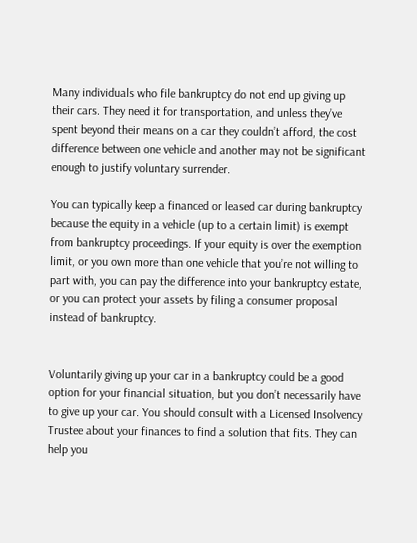Many individuals who file bankruptcy do not end up giving up their cars. They need it for transportation, and unless they’ve spent beyond their means on a car they couldn’t afford, the cost difference between one vehicle and another may not be significant enough to justify voluntary surrender.

You can typically keep a financed or leased car during bankruptcy because the equity in a vehicle (up to a certain limit) is exempt from bankruptcy proceedings. If your equity is over the exemption limit, or you own more than one vehicle that you’re not willing to part with, you can pay the difference into your bankruptcy estate, or you can protect your assets by filing a consumer proposal instead of bankruptcy.


Voluntarily giving up your car in a bankruptcy could be a good option for your financial situation, but you don’t necessarily have to give up your car. You should consult with a Licensed Insolvency Trustee about your finances to find a solution that fits. They can help you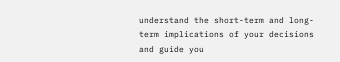understand the short-term and long-term implications of your decisions and guide you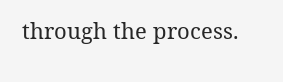through the process.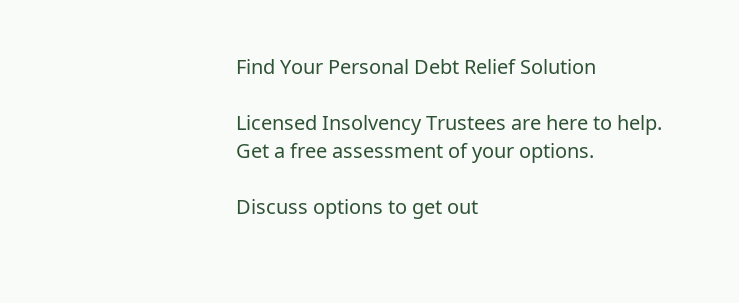Find Your Personal Debt Relief Solution

Licensed Insolvency Trustees are here to help. Get a free assessment of your options.

Discuss options to get out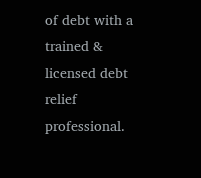of debt with a trained & licensed debt relief professional.